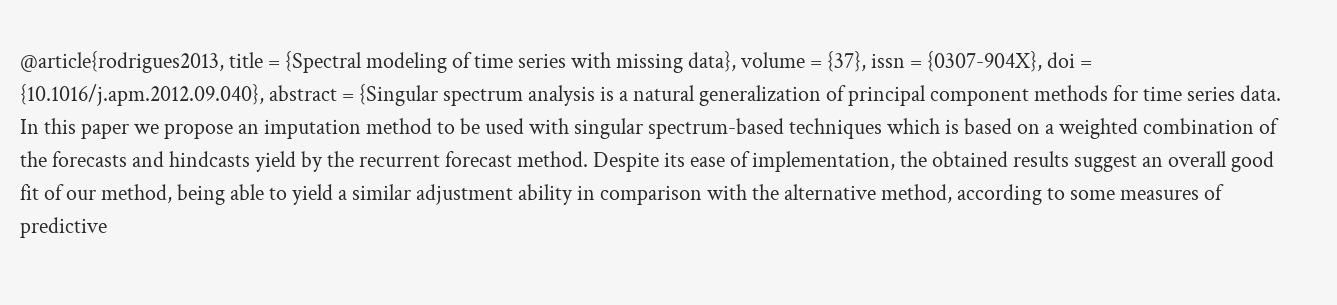@article{rodrigues2013, title = {Spectral modeling of time series with missing data}, volume = {37}, issn = {0307-904X}, doi = {10.1016/j.apm.2012.09.040}, abstract = {Singular spectrum analysis is a natural generalization of principal component methods for time series data. In this paper we propose an imputation method to be used with singular spectrum-based techniques which is based on a weighted combination of the forecasts and hindcasts yield by the recurrent forecast method. Despite its ease of implementation, the obtained results suggest an overall good fit of our method, being able to yield a similar adjustment ability in comparison with the alternative method, according to some measures of predictive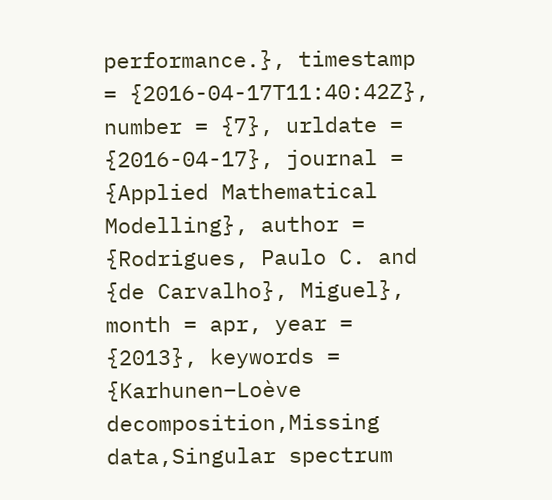performance.}, timestamp = {2016-04-17T11:40:42Z}, number = {7}, urldate = {2016-04-17}, journal = {Applied Mathematical Modelling}, author = {Rodrigues, Paulo C. and {de Carvalho}, Miguel}, month = apr, year = {2013}, keywords = {Karhunen–Loève decomposition,Missing data,Singular spectrum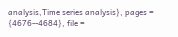analysis,Time series analysis}, pages = {4676--4684}, file =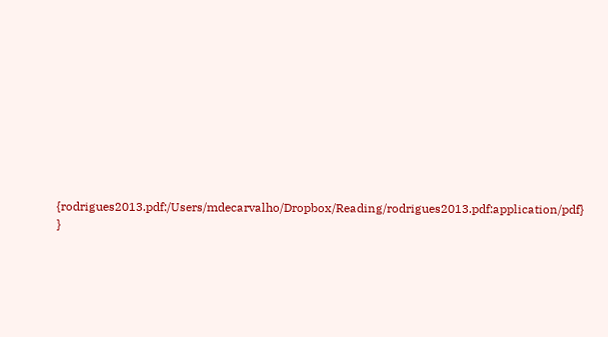{rodrigues2013.pdf:/Users/mdecarvalho/Dropbox/Reading/rodrigues2013.pdf:application/pdf} }